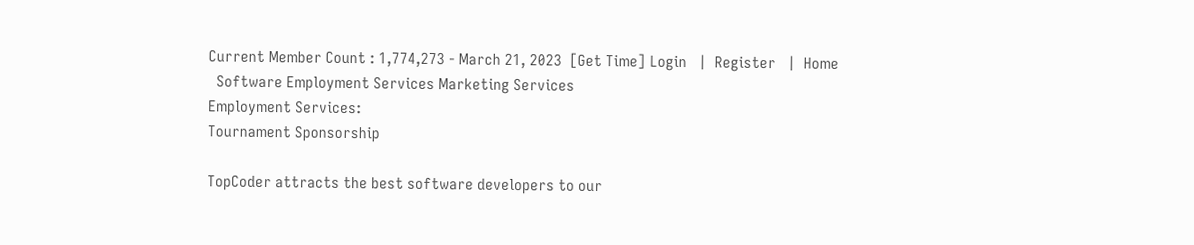Current Member Count : 1,774,273 - March 21, 2023  [Get Time] Login   |  Register   |  Home
  Software Employment Services Marketing Services
Employment Services:
Tournament Sponsorship

TopCoder attracts the best software developers to our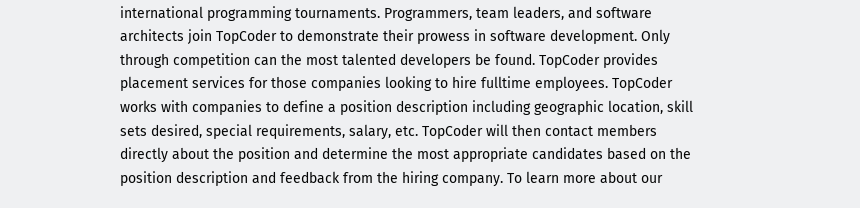international programming tournaments. Programmers, team leaders, and software architects join TopCoder to demonstrate their prowess in software development. Only through competition can the most talented developers be found. TopCoder provides placement services for those companies looking to hire fulltime employees. TopCoder works with companies to define a position description including geographic location, skill sets desired, special requirements, salary, etc. TopCoder will then contact members directly about the position and determine the most appropriate candidates based on the position description and feedback from the hiring company. To learn more about our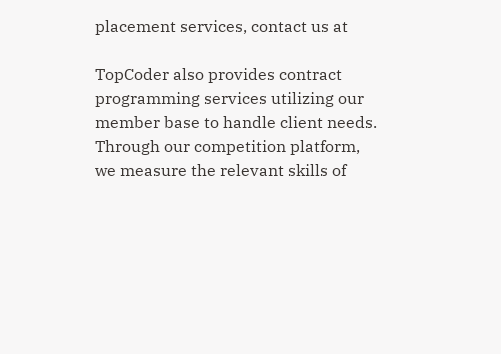placement services, contact us at

TopCoder also provides contract programming services utilizing our member base to handle client needs. Through our competition platform, we measure the relevant skills of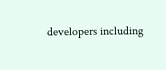developers including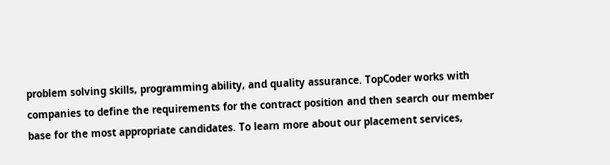problem solving skills, programming ability, and quality assurance. TopCoder works with companies to define the requirements for the contract position and then search our member base for the most appropriate candidates. To learn more about our placement services,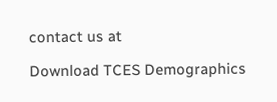contact us at

Download TCES Demographics